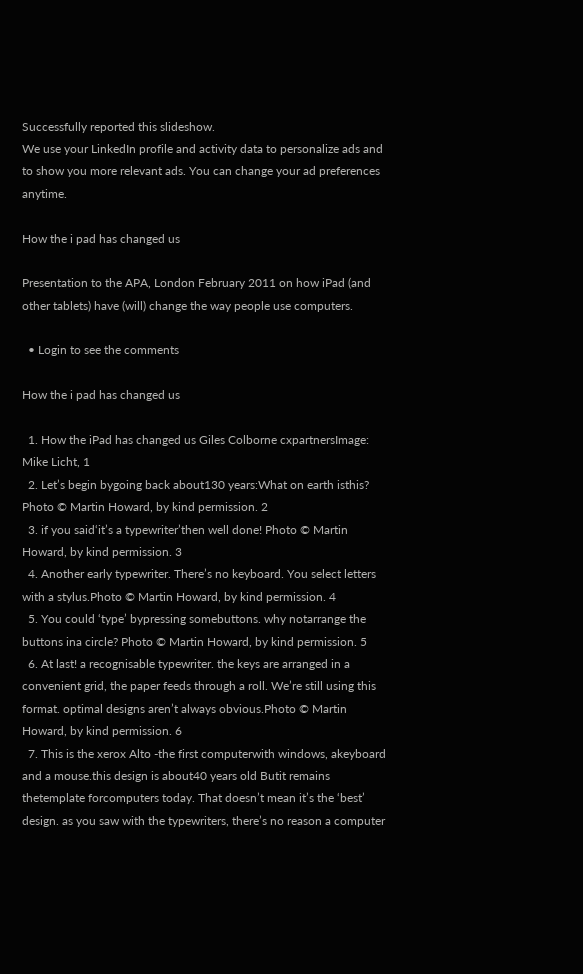Successfully reported this slideshow.
We use your LinkedIn profile and activity data to personalize ads and to show you more relevant ads. You can change your ad preferences anytime.

How the i pad has changed us

Presentation to the APA, London February 2011 on how iPad (and other tablets) have (will) change the way people use computers.

  • Login to see the comments

How the i pad has changed us

  1. How the iPad has changed us Giles Colborne cxpartnersImage: Mike Licht, 1
  2. Let’s begin bygoing back about130 years:What on earth isthis? Photo © Martin Howard, by kind permission. 2
  3. if you said‘it’s a typewriter’then well done! Photo © Martin Howard, by kind permission. 3
  4. Another early typewriter. There’s no keyboard. You select letters with a stylus.Photo © Martin Howard, by kind permission. 4
  5. You could ‘type’ bypressing somebuttons. why notarrange the buttons ina circle? Photo © Martin Howard, by kind permission. 5
  6. At last! a recognisable typewriter. the keys are arranged in a convenient grid, the paper feeds through a roll. We’re still using this format. optimal designs aren’t always obvious.Photo © Martin Howard, by kind permission. 6
  7. This is the xerox Alto -the first computerwith windows, akeyboard and a mouse.this design is about40 years old Butit remains thetemplate forcomputers today. That doesn’t mean it’s the ‘best’ design. as you saw with the typewriters, there’s no reason a computer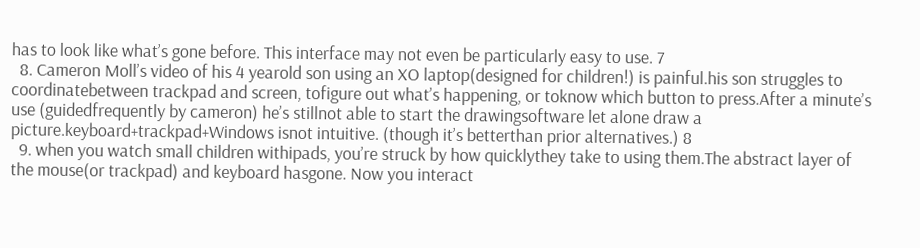has to look like what’s gone before. This interface may not even be particularly easy to use. 7
  8. Cameron Moll’s video of his 4 yearold son using an XO laptop(designed for children!) is painful.his son struggles to coordinatebetween trackpad and screen, tofigure out what’s happening, or toknow which button to press.After a minute’s use (guidedfrequently by cameron) he’s stillnot able to start the drawingsoftware let alone draw a picture.keyboard+trackpad+Windows isnot intuitive. (though it’s betterthan prior alternatives.) 8
  9. when you watch small children withipads, you’re struck by how quicklythey take to using them.The abstract layer of the mouse(or trackpad) and keyboard hasgone. Now you interact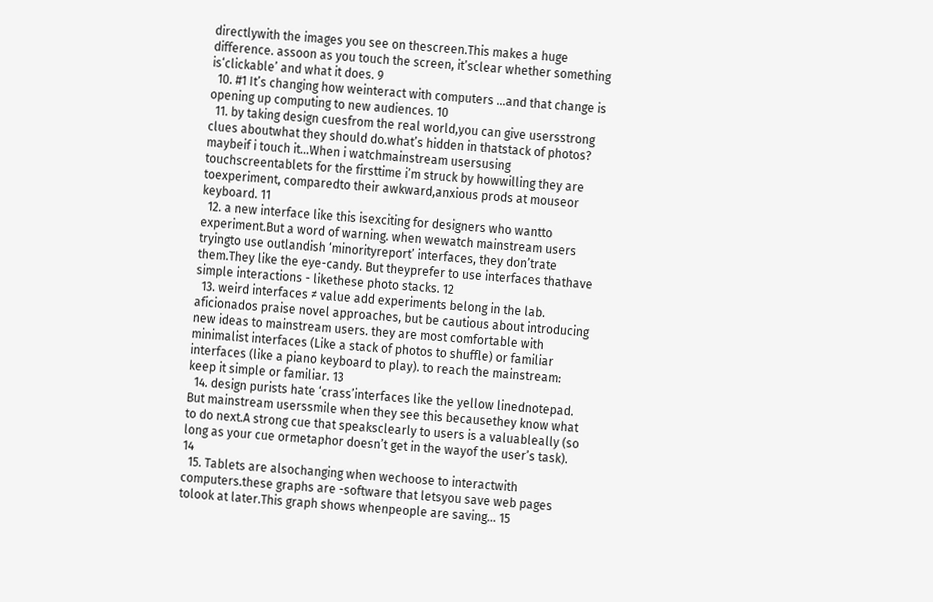directlywith the images you see on thescreen.This makes a huge difference. assoon as you touch the screen, it’sclear whether something is‘clickable’ and what it does. 9
  10. #1 It’s changing how weinteract with computers ...and that change is opening up computing to new audiences. 10
  11. by taking design cuesfrom the real world,you can give usersstrong clues aboutwhat they should do.what’s hidden in thatstack of photos? maybeif i touch it...When i watchmainstream usersusing touchscreentablets for the firsttime i’m struck by howwilling they are toexperiment, comparedto their awkward,anxious prods at mouseor keyboard. 11
  12. a new interface like this isexciting for designers who wantto experiment.But a word of warning. when wewatch mainstream users tryingto use outlandish ‘minorityreport’ interfaces, they don’trate them.They like the eye-candy. But theyprefer to use interfaces thathave simple interactions - likethese photo stacks. 12
  13. weird interfaces ≠ value add experiments belong in the lab. aficionados praise novel approaches, but be cautious about introducing new ideas to mainstream users. they are most comfortable with minimalist interfaces (Like a stack of photos to shuffle) or familiar interfaces (like a piano keyboard to play). to reach the mainstream: keep it simple or familiar. 13
  14. design purists hate ‘crass’interfaces like the yellow linednotepad. But mainstream userssmile when they see this becausethey know what to do next.A strong cue that speaksclearly to users is a valuableally (so long as your cue ormetaphor doesn’t get in the wayof the user’s task). 14
  15. Tablets are alsochanging when wechoose to interactwith computers.these graphs are -software that letsyou save web pages tolook at later.This graph shows whenpeople are saving... 15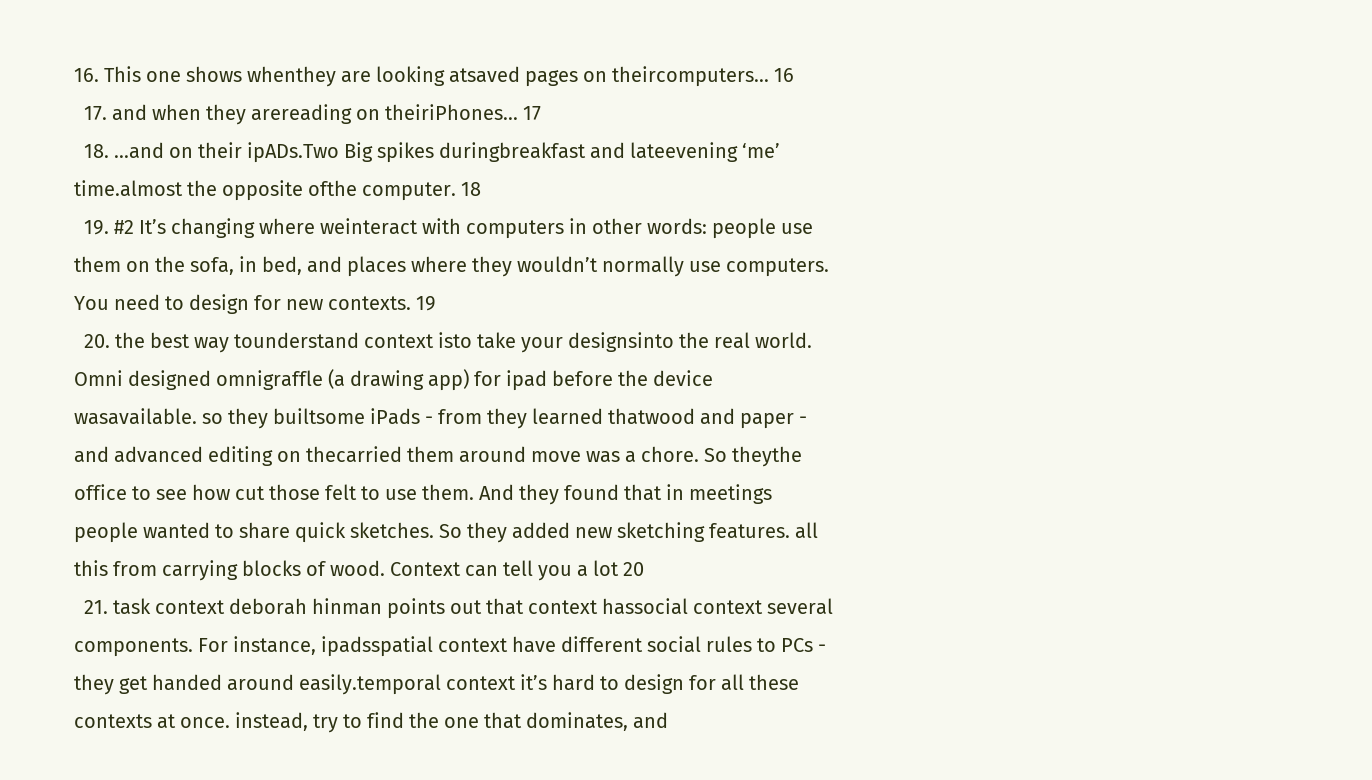16. This one shows whenthey are looking atsaved pages on theircomputers... 16
  17. and when they arereading on theiriPhones... 17
  18. ...and on their ipADs.Two Big spikes duringbreakfast and lateevening ‘me’ time.almost the opposite ofthe computer. 18
  19. #2 It’s changing where weinteract with computers in other words: people use them on the sofa, in bed, and places where they wouldn’t normally use computers. You need to design for new contexts. 19
  20. the best way tounderstand context isto take your designsinto the real world. Omni designed omnigraffle (a drawing app) for ipad before the device wasavailable. so they builtsome iPads - from they learned thatwood and paper - and advanced editing on thecarried them around move was a chore. So theythe office to see how cut those felt to use them. And they found that in meetings people wanted to share quick sketches. So they added new sketching features. all this from carrying blocks of wood. Context can tell you a lot 20
  21. task context deborah hinman points out that context hassocial context several components. For instance, ipadsspatial context have different social rules to PCs - they get handed around easily.temporal context it’s hard to design for all these contexts at once. instead, try to find the one that dominates, and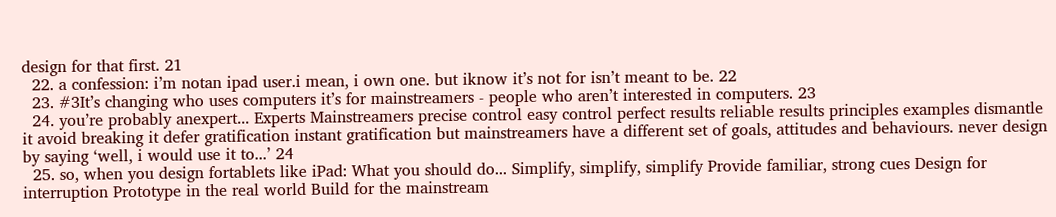design for that first. 21
  22. a confession: i’m notan ipad user.i mean, i own one. but iknow it’s not for isn’t meant to be. 22
  23. #3It’s changing who uses computers it’s for mainstreamers - people who aren’t interested in computers. 23
  24. you’re probably anexpert... Experts Mainstreamers precise control easy control perfect results reliable results principles examples dismantle it avoid breaking it defer gratification instant gratification but mainstreamers have a different set of goals, attitudes and behaviours. never design by saying ‘well, i would use it to...’ 24
  25. so, when you design fortablets like iPad: What you should do... Simplify, simplify, simplify Provide familiar, strong cues Design for interruption Prototype in the real world Build for the mainstream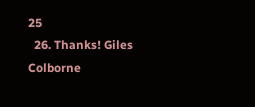25
  26. Thanks! Giles Colborne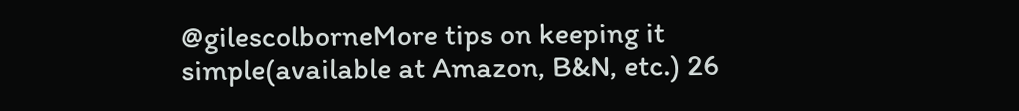@gilescolborneMore tips on keeping it simple(available at Amazon, B&N, etc.) 26